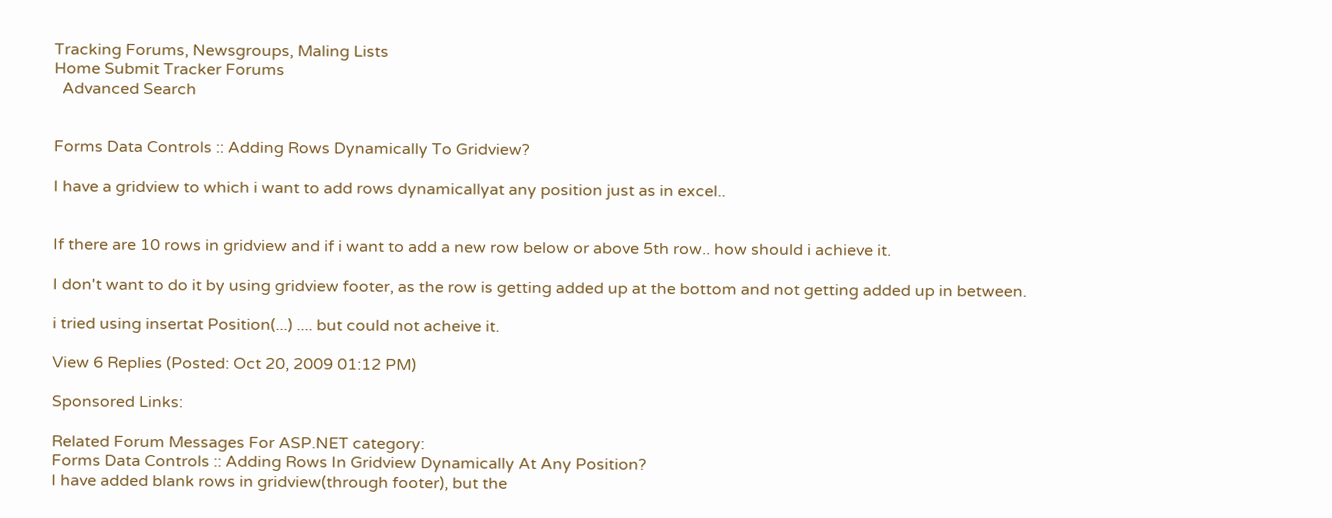Tracking Forums, Newsgroups, Maling Lists
Home Submit Tracker Forums
  Advanced Search


Forms Data Controls :: Adding Rows Dynamically To Gridview?

I have a gridview to which i want to add rows dynamicallyat any position just as in excel..


If there are 10 rows in gridview and if i want to add a new row below or above 5th row.. how should i achieve it.

I don't want to do it by using gridview footer, as the row is getting added up at the bottom and not getting added up in between.

i tried using insertat Position(...) .... but could not acheive it.

View 6 Replies (Posted: Oct 20, 2009 01:12 PM)

Sponsored Links:

Related Forum Messages For ASP.NET category:
Forms Data Controls :: Adding Rows In Gridview Dynamically At Any Position?
I have added blank rows in gridview(through footer), but the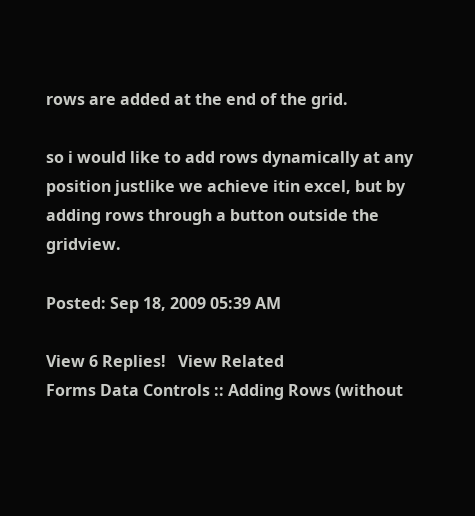rows are added at the end of the grid.

so i would like to add rows dynamically at any position justlike we achieve itin excel, but by adding rows through a button outside the gridview.

Posted: Sep 18, 2009 05:39 AM

View 6 Replies!   View Related
Forms Data Controls :: Adding Rows (without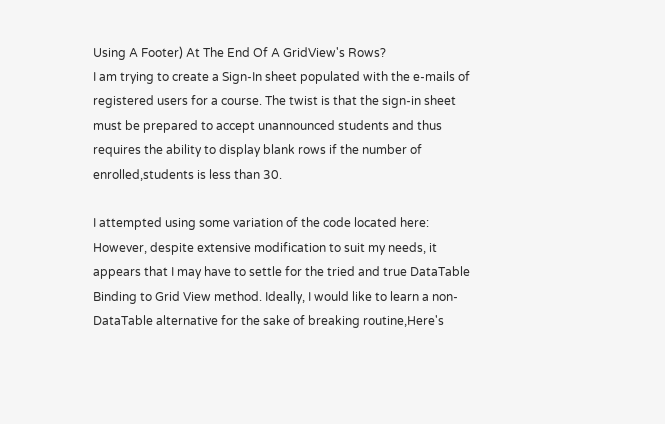Using A Footer) At The End Of A GridView's Rows?
I am trying to create a Sign-In sheet populated with the e-mails of registered users for a course. The twist is that the sign-in sheet must be prepared to accept unannounced students and thus requires the ability to display blank rows if the number of enrolled,students is less than 30.

I attempted using some variation of the code located here: However, despite extensive modification to suit my needs, it appears that I may have to settle for the tried and true DataTable Binding to Grid View method. Ideally, I would like to learn a non-DataTable alternative for the sake of breaking routine,Here's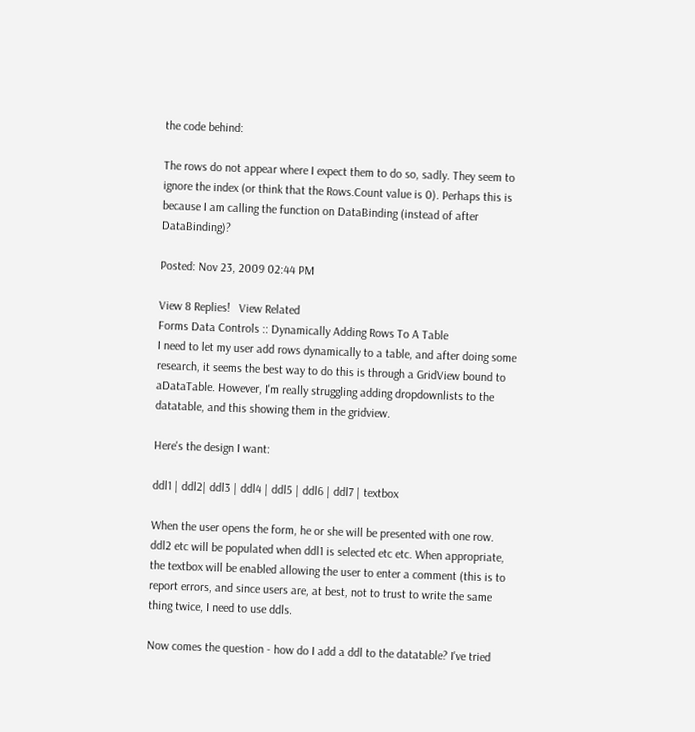the code behind:

The rows do not appear where I expect them to do so, sadly. They seem to ignore the index (or think that the Rows.Count value is 0). Perhaps this is because I am calling the function on DataBinding (instead of after DataBinding)?

Posted: Nov 23, 2009 02:44 PM

View 8 Replies!   View Related
Forms Data Controls :: Dynamically Adding Rows To A Table
I need to let my user add rows dynamically to a table, and after doing some research, it seems the best way to do this is through a GridView bound to aDataTable. However, I'm really struggling adding dropdownlists to the datatable, and this showing them in the gridview.

Here's the design I want:

ddl1 | ddl2| ddl3 | ddl4 | ddl5 | ddl6 | ddl7 | textbox

When the user opens the form, he or she will be presented with one row. ddl2 etc will be populated when ddl1 is selected etc etc. When appropriate, the textbox will be enabled allowing the user to enter a comment (this is to report errors, and since users are, at best, not to trust to write the same thing twice, I need to use ddls.

Now comes the question - how do I add a ddl to the datatable? I've tried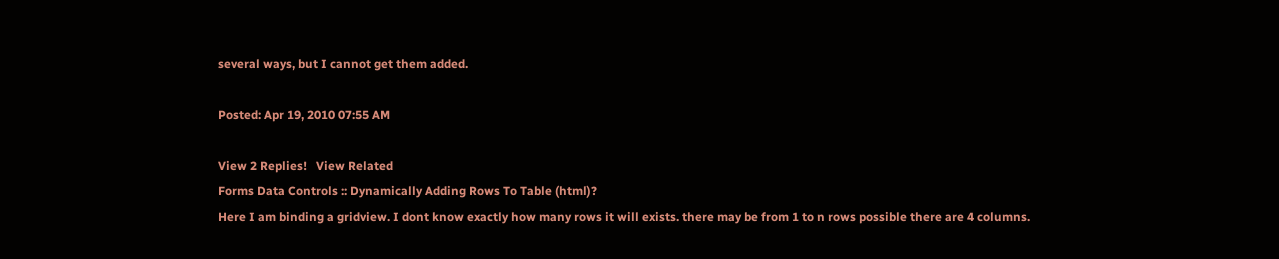several ways, but I cannot get them added.

Posted: Apr 19, 2010 07:55 AM

View 2 Replies!   View Related
Forms Data Controls :: Dynamically Adding Rows To Table (html)?
Here I am binding a gridview. I dont know exactly how many rows it will exists. there may be from 1 to n rows possible there are 4 columns.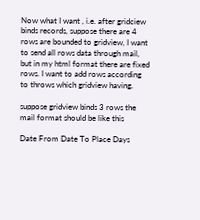Now what I want , i.e. after gridciew binds records, suppose there are 4 rows are bounded to gridview, I want to send all rows data through mail, but in my html format there are fixed rows. I want to add rows according to throws which gridview having.

suppose gridview binds 3 rows the mail format should be like this

Date From Date To Place Days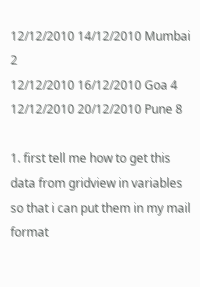12/12/2010 14/12/2010 Mumbai 2
12/12/2010 16/12/2010 Goa 4
12/12/2010 20/12/2010 Pune 8

1. first tell me how to get this data from gridview in variables so that i can put them in my mail format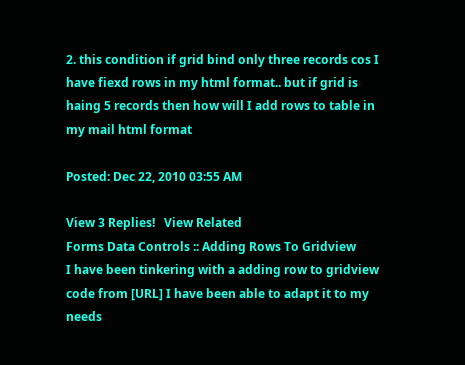2. this condition if grid bind only three records cos I have fiexd rows in my html format.. but if grid is haing 5 records then how will I add rows to table in my mail html format

Posted: Dec 22, 2010 03:55 AM

View 3 Replies!   View Related
Forms Data Controls :: Adding Rows To Gridview
I have been tinkering with a adding row to gridview code from [URL] I have been able to adapt it to my needs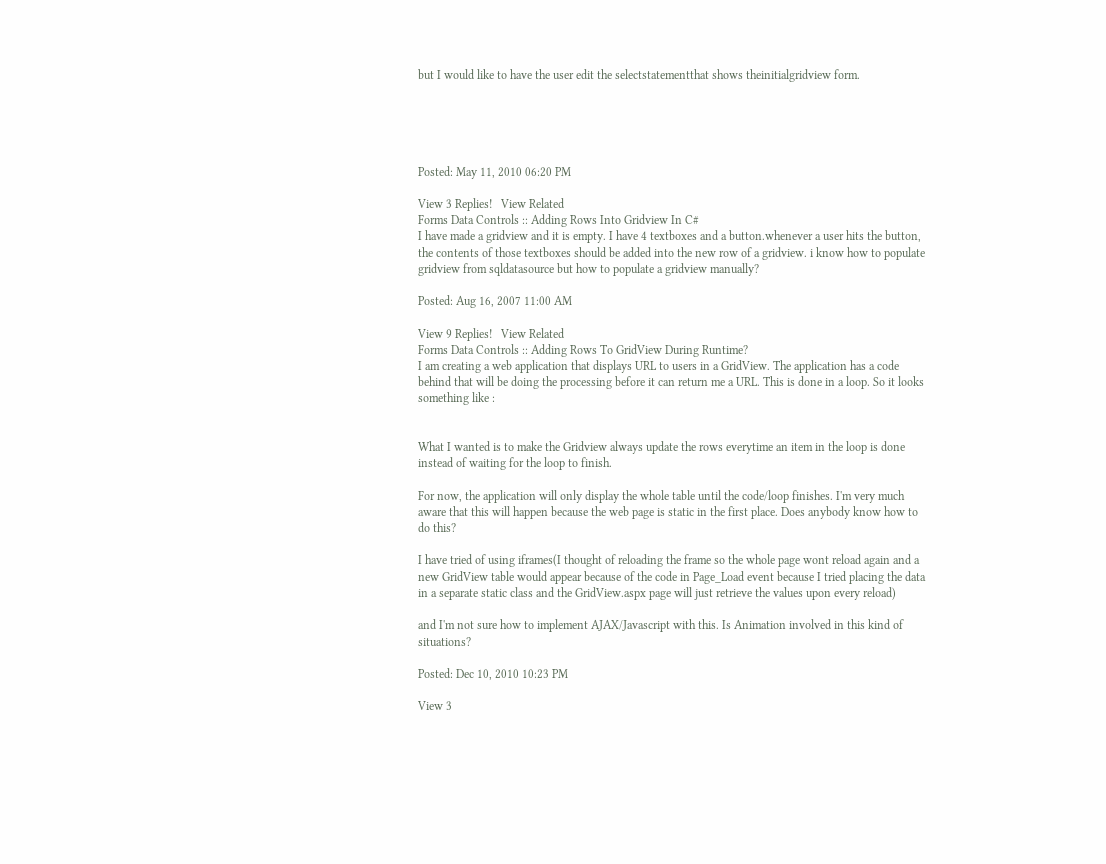but I would like to have the user edit the selectstatementthat shows theinitialgridview form.





Posted: May 11, 2010 06:20 PM

View 3 Replies!   View Related
Forms Data Controls :: Adding Rows Into Gridview In C#
I have made a gridview and it is empty. I have 4 textboxes and a button.whenever a user hits the button, the contents of those textboxes should be added into the new row of a gridview. i know how to populate gridview from sqldatasource but how to populate a gridview manually?

Posted: Aug 16, 2007 11:00 AM

View 9 Replies!   View Related
Forms Data Controls :: Adding Rows To GridView During Runtime?
I am creating a web application that displays URL to users in a GridView. The application has a code behind that will be doing the processing before it can return me a URL. This is done in a loop. So it looks something like :


What I wanted is to make the Gridview always update the rows everytime an item in the loop is done instead of waiting for the loop to finish.

For now, the application will only display the whole table until the code/loop finishes. I'm very much aware that this will happen because the web page is static in the first place. Does anybody know how to do this?

I have tried of using iframes(I thought of reloading the frame so the whole page wont reload again and a new GridView table would appear because of the code in Page_Load event because I tried placing the data in a separate static class and the GridView.aspx page will just retrieve the values upon every reload)

and I'm not sure how to implement AJAX/Javascript with this. Is Animation involved in this kind of situations?

Posted: Dec 10, 2010 10:23 PM

View 3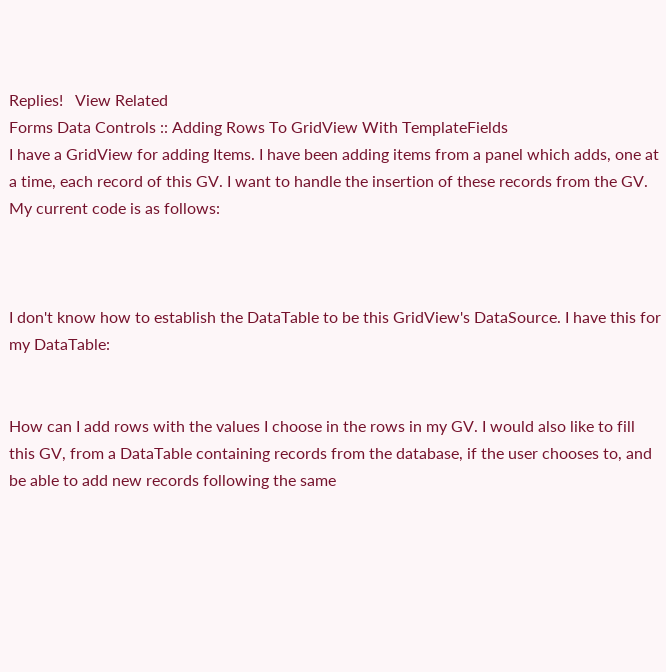Replies!   View Related
Forms Data Controls :: Adding Rows To GridView With TemplateFields
I have a GridView for adding Items. I have been adding items from a panel which adds, one at a time, each record of this GV. I want to handle the insertion of these records from the GV. My current code is as follows:



I don't know how to establish the DataTable to be this GridView's DataSource. I have this for my DataTable:


How can I add rows with the values I choose in the rows in my GV. I would also like to fill this GV, from a DataTable containing records from the database, if the user chooses to, and be able to add new records following the same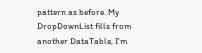pattern as before. My DropDownList fills from another DataTable, I'm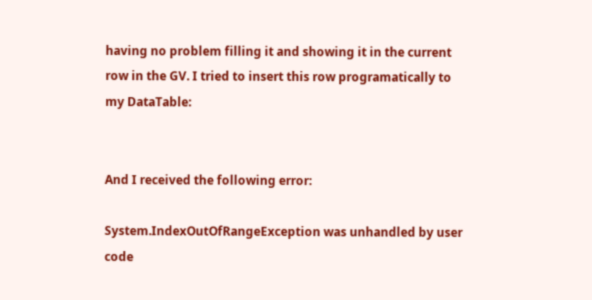having no problem filling it and showing it in the current row in the GV. I tried to insert this row programatically to my DataTable:


And I received the following error:

System.IndexOutOfRangeException was unhandled by user code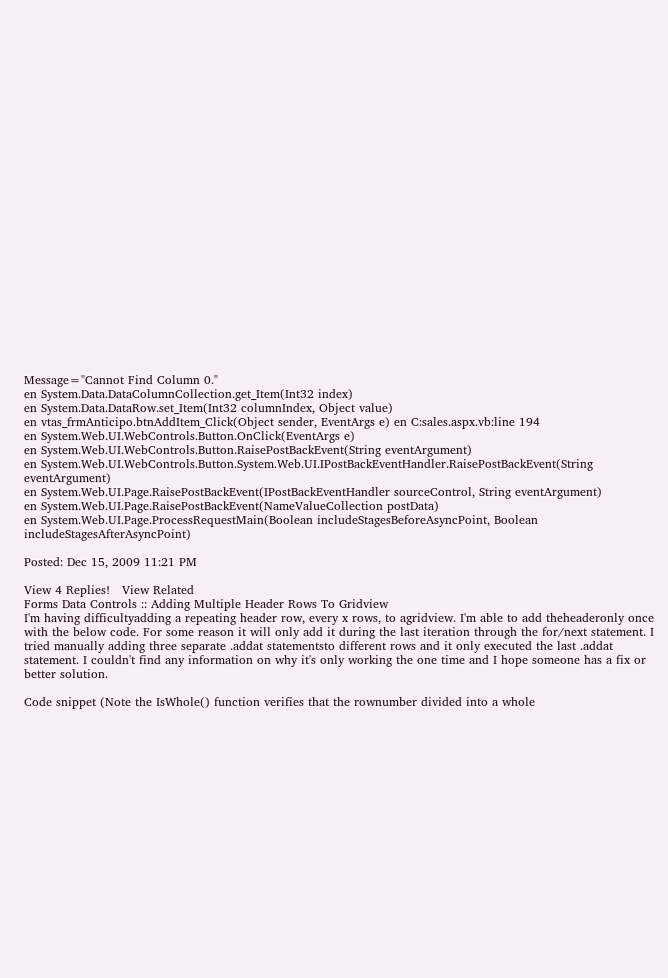Message="Cannot Find Column 0."
en System.Data.DataColumnCollection.get_Item(Int32 index)
en System.Data.DataRow.set_Item(Int32 columnIndex, Object value)
en vtas_frmAnticipo.btnAddItem_Click(Object sender, EventArgs e) en C:sales.aspx.vb:line 194
en System.Web.UI.WebControls.Button.OnClick(EventArgs e)
en System.Web.UI.WebControls.Button.RaisePostBackEvent(String eventArgument)
en System.Web.UI.WebControls.Button.System.Web.UI.IPostBackEventHandler.RaisePostBackEvent(String eventArgument)
en System.Web.UI.Page.RaisePostBackEvent(IPostBackEventHandler sourceControl, String eventArgument)
en System.Web.UI.Page.RaisePostBackEvent(NameValueCollection postData)
en System.Web.UI.Page.ProcessRequestMain(Boolean includeStagesBeforeAsyncPoint, Boolean includeStagesAfterAsyncPoint)

Posted: Dec 15, 2009 11:21 PM

View 4 Replies!   View Related
Forms Data Controls :: Adding Multiple Header Rows To Gridview
I'm having difficultyadding a repeating header row, every x rows, to agridview. I'm able to add theheaderonly once with the below code. For some reason it will only add it during the last iteration through the for/next statement. I tried manually adding three separate .addat statementsto different rows and it only executed the last .addat statement. I couldn't find any information on why it's only working the one time and I hope someone has a fix or better solution.

Code snippet (Note the IsWhole() function verifies that the rownumber divided into a whole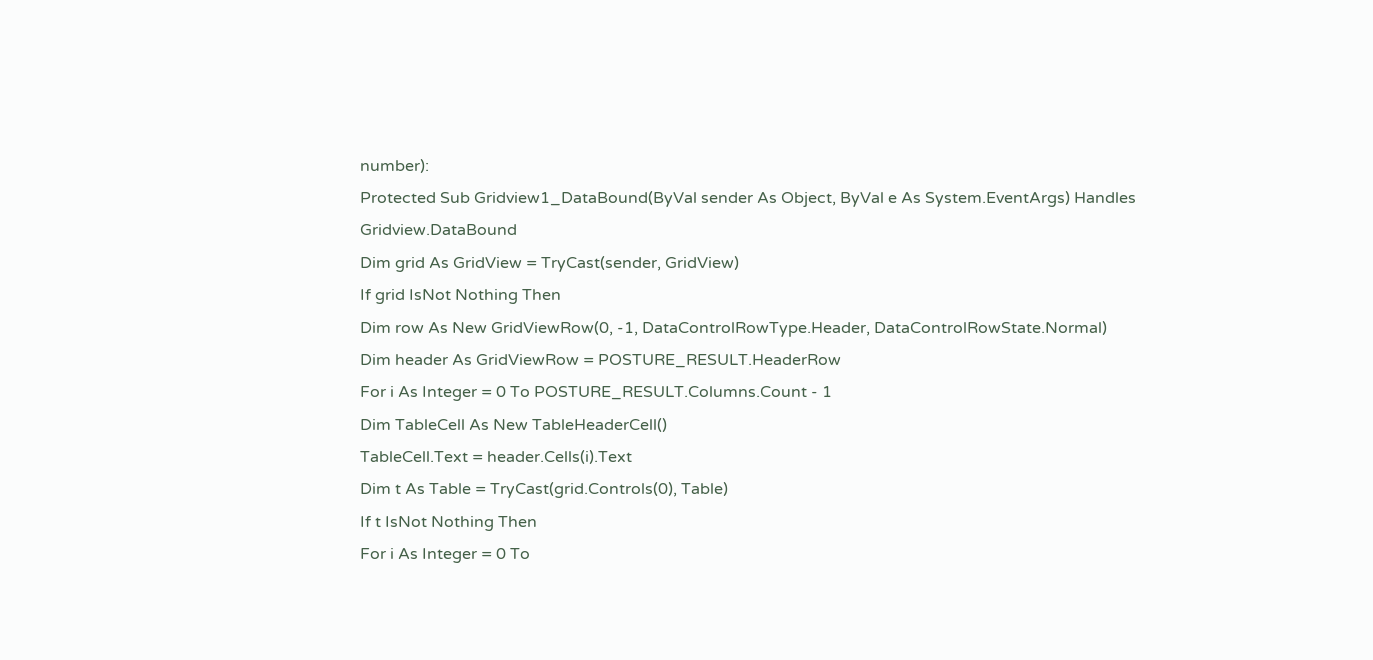number):
Protected Sub Gridview1_DataBound(ByVal sender As Object, ByVal e As System.EventArgs) Handles Gridview.DataBound
Dim grid As GridView = TryCast(sender, GridView)
If grid IsNot Nothing Then
Dim row As New GridViewRow(0, -1, DataControlRowType.Header, DataControlRowState.Normal)
Dim header As GridViewRow = POSTURE_RESULT.HeaderRow
For i As Integer = 0 To POSTURE_RESULT.Columns.Count - 1
Dim TableCell As New TableHeaderCell()
TableCell.Text = header.Cells(i).Text
Dim t As Table = TryCast(grid.Controls(0), Table)
If t IsNot Nothing Then
For i As Integer = 0 To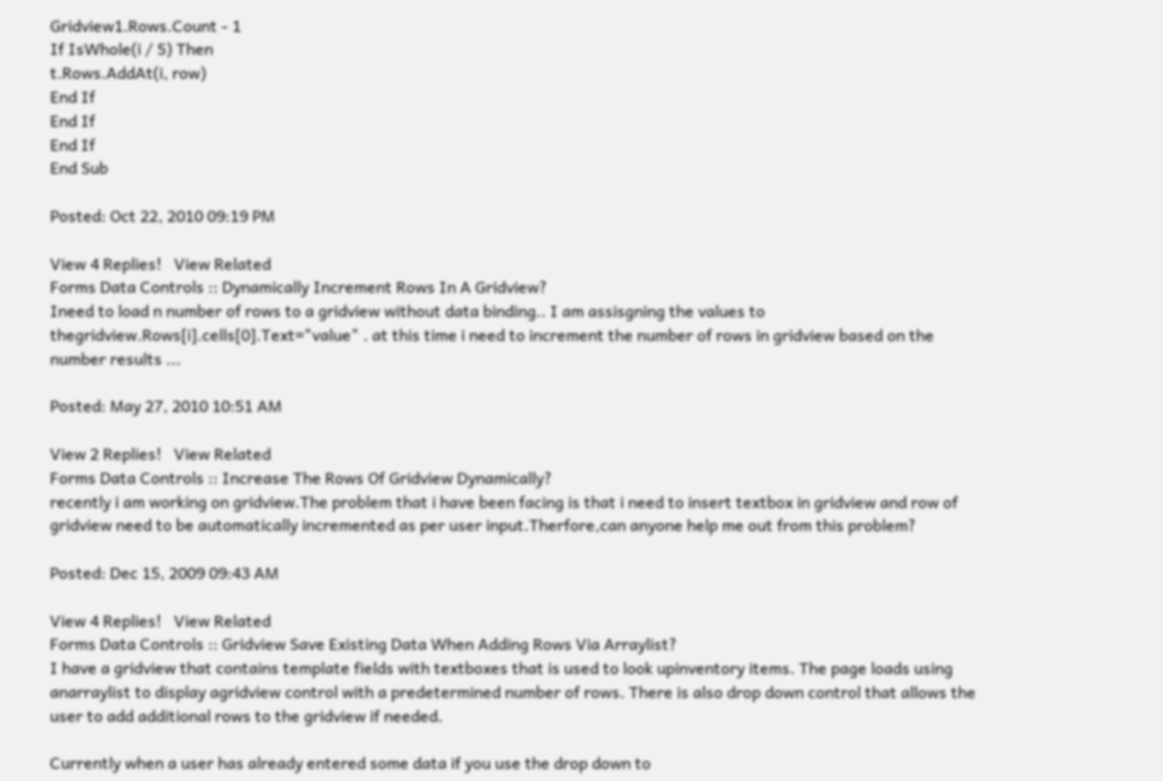Gridview1.Rows.Count - 1
If IsWhole(i / 5) Then
t.Rows.AddAt(i, row)
End If
End If
End If
End Sub

Posted: Oct 22, 2010 09:19 PM

View 4 Replies!   View Related
Forms Data Controls :: Dynamically Increment Rows In A Gridview?
Ineed to load n number of rows to a gridview without data binding.. I am assisgning the values to thegridview.Rows[i].cells[0].Text="value" . at this time i need to increment the number of rows in gridview based on the number results ...

Posted: May 27, 2010 10:51 AM

View 2 Replies!   View Related
Forms Data Controls :: Increase The Rows Of Gridview Dynamically?
recently i am working on gridview.The problem that i have been facing is that i need to insert textbox in gridview and row of gridview need to be automatically incremented as per user input.Therfore,can anyone help me out from this problem?

Posted: Dec 15, 2009 09:43 AM

View 4 Replies!   View Related
Forms Data Controls :: Gridview Save Existing Data When Adding Rows Via Arraylist?
I have a gridview that contains template fields with textboxes that is used to look upinventory items. The page loads using anarraylist to display agridview control with a predetermined number of rows. There is also drop down control that allows the user to add additional rows to the gridview if needed.

Currently when a user has already entered some data if you use the drop down to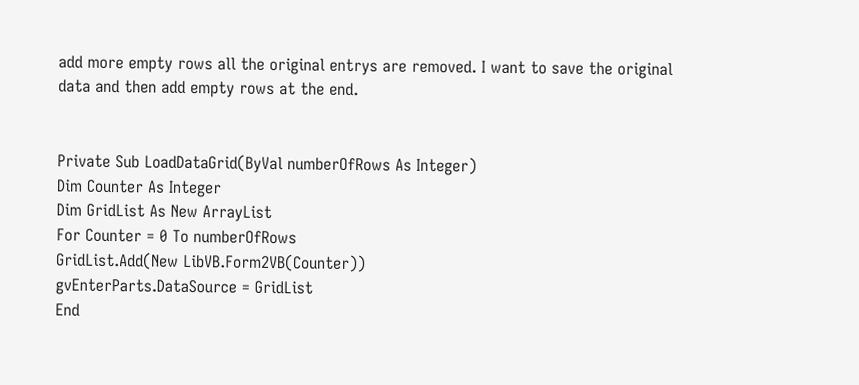add more empty rows all the original entrys are removed. I want to save the original data and then add empty rows at the end.


Private Sub LoadDataGrid(ByVal numberOfRows As Integer)
Dim Counter As Integer
Dim GridList As New ArrayList
For Counter = 0 To numberOfRows
GridList.Add(New LibVB.Form2VB(Counter))
gvEnterParts.DataSource = GridList
End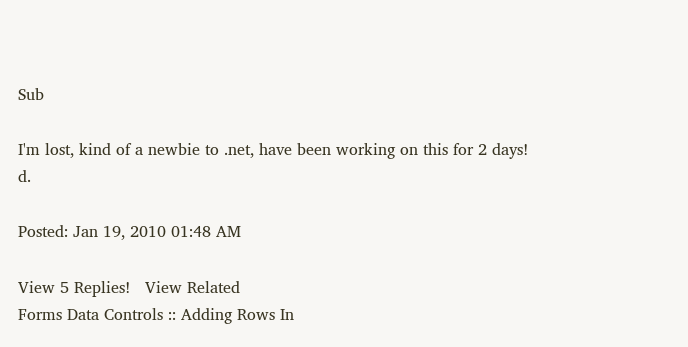Sub

I'm lost, kind of a newbie to .net, have been working on this for 2 days! d.

Posted: Jan 19, 2010 01:48 AM

View 5 Replies!   View Related
Forms Data Controls :: Adding Rows In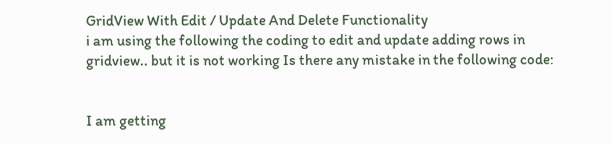GridView With Edit / Update And Delete Functionality
i am using the following the coding to edit and update adding rows in gridview.. but it is not working Is there any mistake in the following code:


I am getting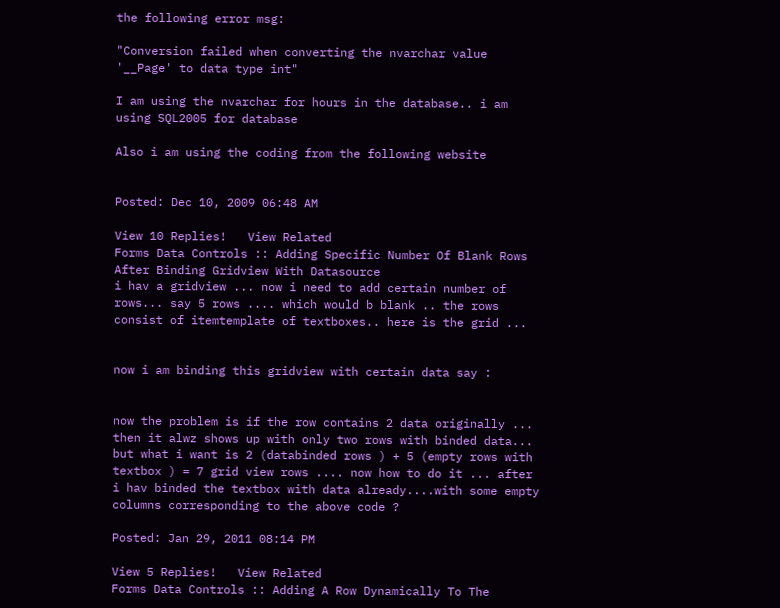the following error msg:

"Conversion failed when converting the nvarchar value '__Page' to data type int"

I am using the nvarchar for hours in the database.. i am using SQL2005 for database

Also i am using the coding from the following website


Posted: Dec 10, 2009 06:48 AM

View 10 Replies!   View Related
Forms Data Controls :: Adding Specific Number Of Blank Rows After Binding Gridview With Datasource
i hav a gridview ... now i need to add certain number of rows... say 5 rows .... which would b blank .. the rows consist of itemtemplate of textboxes.. here is the grid ...


now i am binding this gridview with certain data say :


now the problem is if the row contains 2 data originally ... then it alwz shows up with only two rows with binded data... but what i want is 2 (databinded rows ) + 5 (empty rows with textbox ) = 7 grid view rows .... now how to do it ... after i hav binded the textbox with data already....with some empty columns corresponding to the above code ?

Posted: Jan 29, 2011 08:14 PM

View 5 Replies!   View Related
Forms Data Controls :: Adding A Row Dynamically To The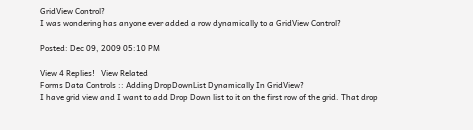GridView Control?
I was wondering has anyone ever added a row dynamically to a GridView Control?

Posted: Dec 09, 2009 05:10 PM

View 4 Replies!   View Related
Forms Data Controls :: Adding DropDownList Dynamically In GridView?
I have grid view and I want to add Drop Down list to it on the first row of the grid. That drop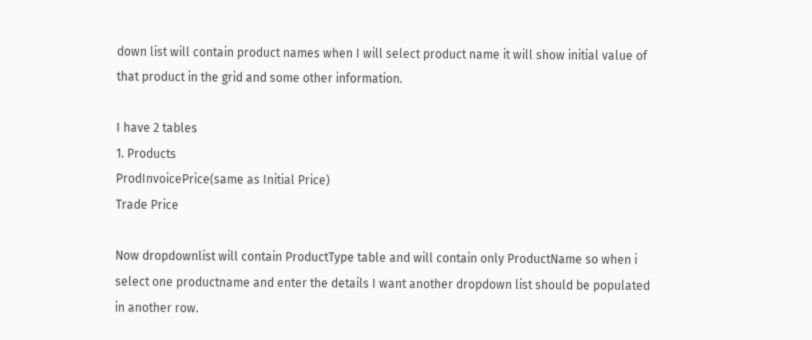down list will contain product names when I will select product name it will show initial value of that product in the grid and some other information.

I have 2 tables
1. Products
ProdInvoicePrice(same as Initial Price)
Trade Price

Now dropdownlist will contain ProductType table and will contain only ProductName so when i select one productname and enter the details I want another dropdown list should be populated in another row.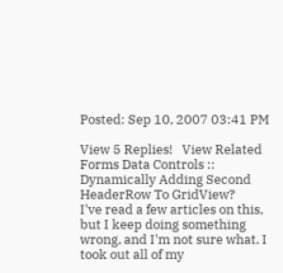Posted: Sep 10, 2007 03:41 PM

View 5 Replies!   View Related
Forms Data Controls :: Dynamically Adding Second HeaderRow To GridView?
I've read a few articles on this, but I keep doing something wrong, and I'm not sure what. I took out all of my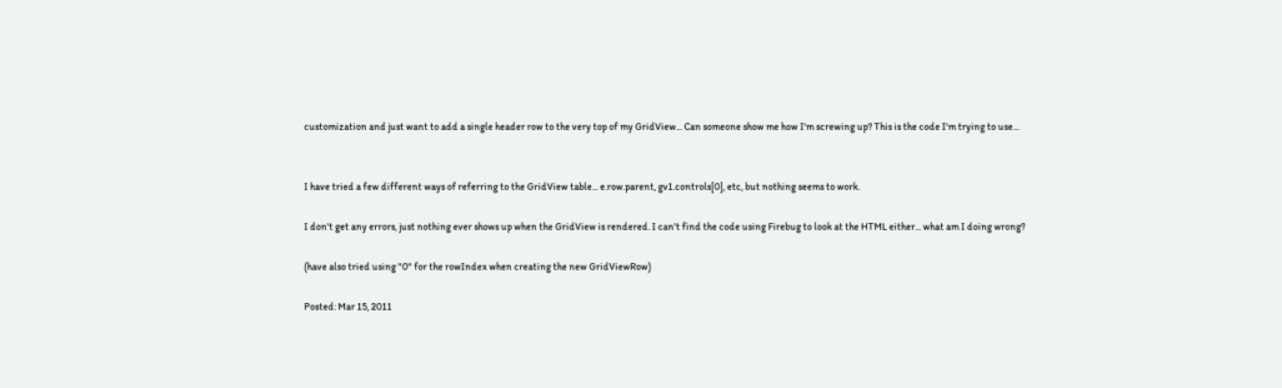customization and just want to add a single header row to the very top of my GridView... Can someone show me how I'm screwing up? This is the code I'm trying to use...


I have tried a few different ways of referring to the GridView table... e.row.parent, gv1.controls[0], etc, but nothing seems to work.

I don't get any errors, just nothing ever shows up when the GridView is rendered. I can't find the code using Firebug to look at the HTML either... what am I doing wrong?

(have also tried using "0" for the rowIndex when creating the new GridViewRow)

Posted: Mar 15, 2011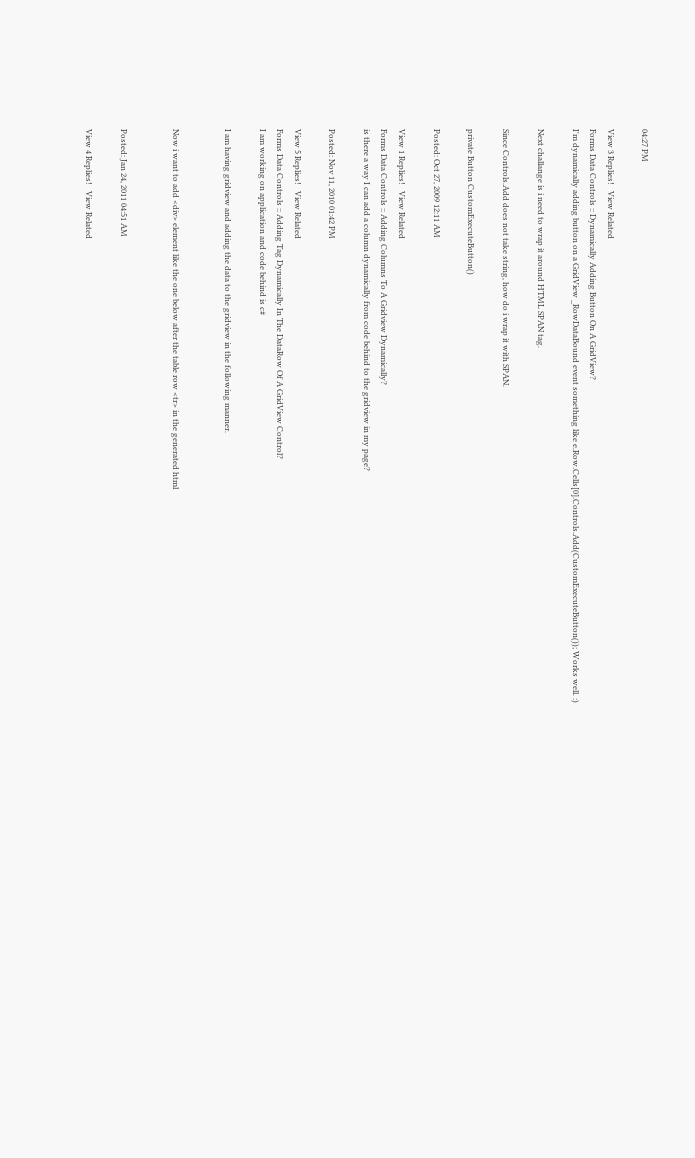04:27 PM

View 3 Replies!   View Related
Forms Data Controls :: Dynamically Adding Button On A GridView?
I'm dynamically adding button on a GridView _RowDataBound event something like e.Row.Cells[0].Controls.Add(CustomExecuteButton()); Works well. :)

Next challange is i need to wrap it around HTML SPAN tag.

Since Controls.Add does not take string, how do i wrap it with SPAN.

private Button CustomExecuteButton()

Posted: Oct 27, 2009 12:11 AM

View 1 Replies!   View Related
Forms Data Controls :: Adding Columns To A Gridview Dynamically?
is there a way I can add a column dynamically from code behind to the gridview in my page?

Posted: Nov 11, 2010 01:42 PM

View 5 Replies!   View Related
Forms Data Controls :: Adding Tag Dynamically In The DataRow Of A GridView Control?
I am working on application and code behind is c#

I am having gridview and adding the data to the gridview in the following manner.


Now i want to add <div> element like the one below after the table row <tr> in the generated html


Posted: Jan 24, 2011 04:51 AM

View 4 Replies!   View Related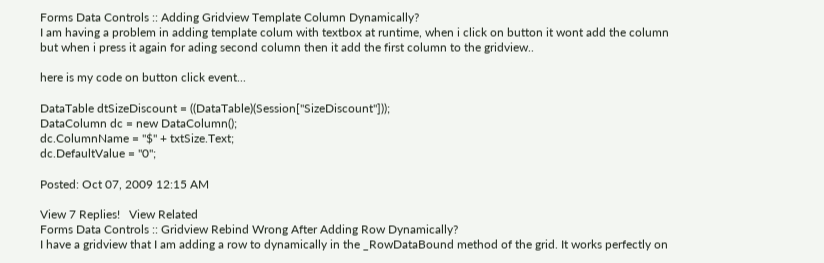Forms Data Controls :: Adding Gridview Template Column Dynamically?
I am having a problem in adding template colum with textbox at runtime, when i click on button it wont add the column but when i press it again for ading second column then it add the first column to the gridview..

here is my code on button click event...

DataTable dtSizeDiscount = ((DataTable)(Session["SizeDiscount"]));
DataColumn dc = new DataColumn();
dc.ColumnName = "$" + txtSize.Text;
dc.DefaultValue = "0";

Posted: Oct 07, 2009 12:15 AM

View 7 Replies!   View Related
Forms Data Controls :: Gridview Rebind Wrong After Adding Row Dynamically?
I have a gridview that I am adding a row to dynamically in the _RowDataBound method of the grid. It works perfectly on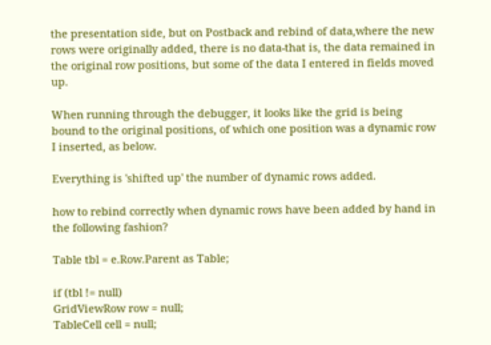the presentation side, but on Postback and rebind of data,where the new rows were originally added, there is no data-that is, the data remained in the original row positions, but some of the data I entered in fields moved up.

When running through the debugger, it looks like the grid is being bound to the original positions, of which one position was a dynamic row I inserted, as below.

Everything is 'shifted up' the number of dynamic rows added.

how to rebind correctly when dynamic rows have been added by hand in the following fashion?

Table tbl = e.Row.Parent as Table;

if (tbl != null)
GridViewRow row = null;
TableCell cell = null;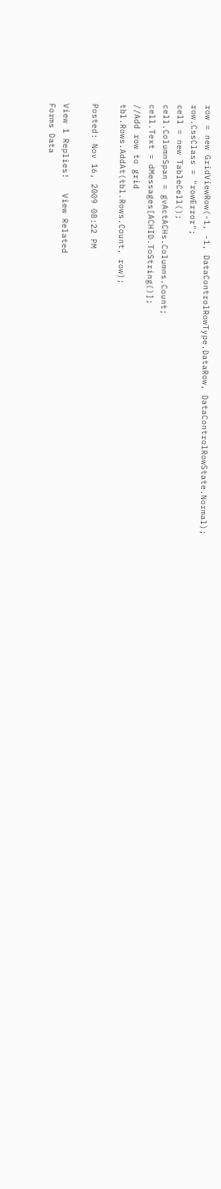row = new GridViewRow(-1, -1, DataControlRowType.DataRow, DataControlRowState.Normal);
row.CssClass = "rowError";
cell = new TableCell();
cell.ColumnSpan = gvActACHs.Columns.Count;
cell.Text = dMessages[ACHID.ToString()];
//Add row to grid
tbl.Rows.AddAt(tbl.Rows.Count, row);

Posted: Nov 16, 2009 08:22 PM

View 1 Replies!   View Related
Forms Data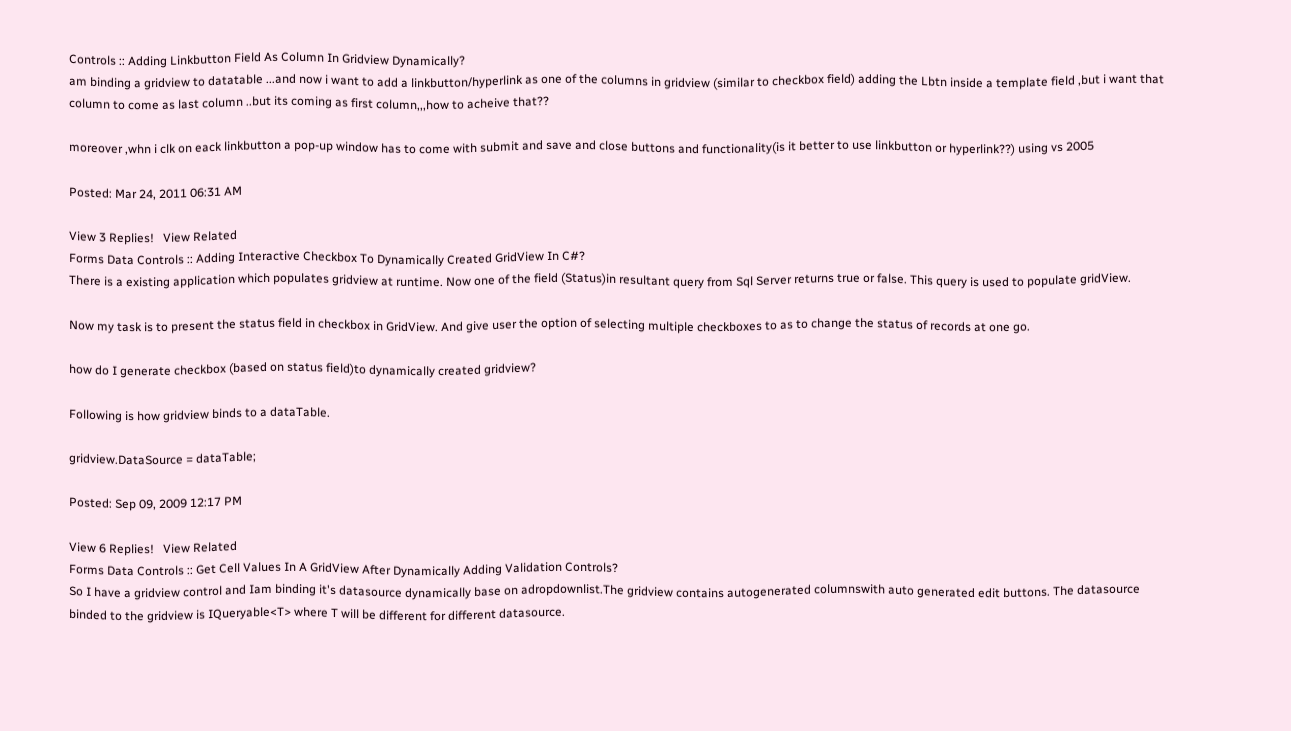Controls :: Adding Linkbutton Field As Column In Gridview Dynamically?
am binding a gridview to datatable ...and now i want to add a linkbutton/hyperlink as one of the columns in gridview (similar to checkbox field) adding the Lbtn inside a template field ,but i want that column to come as last column ..but its coming as first column,,,how to acheive that??

moreover ,whn i clk on eack linkbutton a pop-up window has to come with submit and save and close buttons and functionality(is it better to use linkbutton or hyperlink??) using vs 2005

Posted: Mar 24, 2011 06:31 AM

View 3 Replies!   View Related
Forms Data Controls :: Adding Interactive Checkbox To Dynamically Created GridView In C#?
There is a existing application which populates gridview at runtime. Now one of the field (Status)in resultant query from Sql Server returns true or false. This query is used to populate gridView.

Now my task is to present the status field in checkbox in GridView. And give user the option of selecting multiple checkboxes to as to change the status of records at one go.

how do I generate checkbox (based on status field)to dynamically created gridview?

Following is how gridview binds to a dataTable.

gridview.DataSource = dataTable;

Posted: Sep 09, 2009 12:17 PM

View 6 Replies!   View Related
Forms Data Controls :: Get Cell Values In A GridView After Dynamically Adding Validation Controls?
So I have a gridview control and Iam binding it's datasource dynamically base on adropdownlist.The gridview contains autogenerated columnswith auto generated edit buttons. The datasource binded to the gridview is IQueryable<T> where T will be different for different datasource.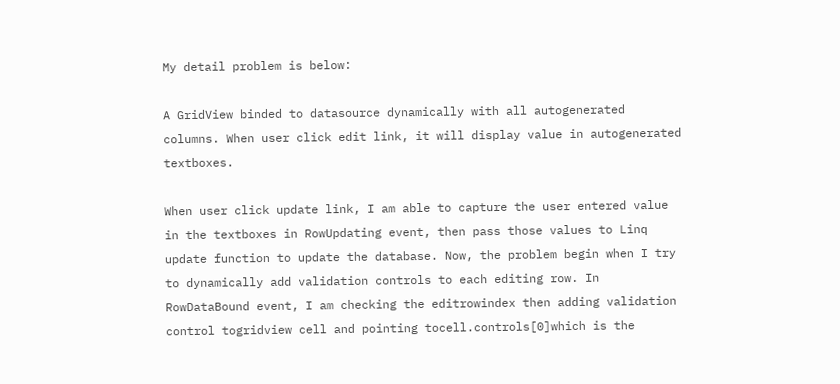My detail problem is below:

A GridView binded to datasource dynamically with all autogenerated columns. When user click edit link, it will display value in autogenerated textboxes.

When user click update link, I am able to capture the user entered value in the textboxes in RowUpdating event, then pass those values to Linq update function to update the database. Now, the problem begin when I try to dynamically add validation controls to each editing row. In RowDataBound event, I am checking the editrowindex then adding validation control togridview cell and pointing tocell.controls[0]which is the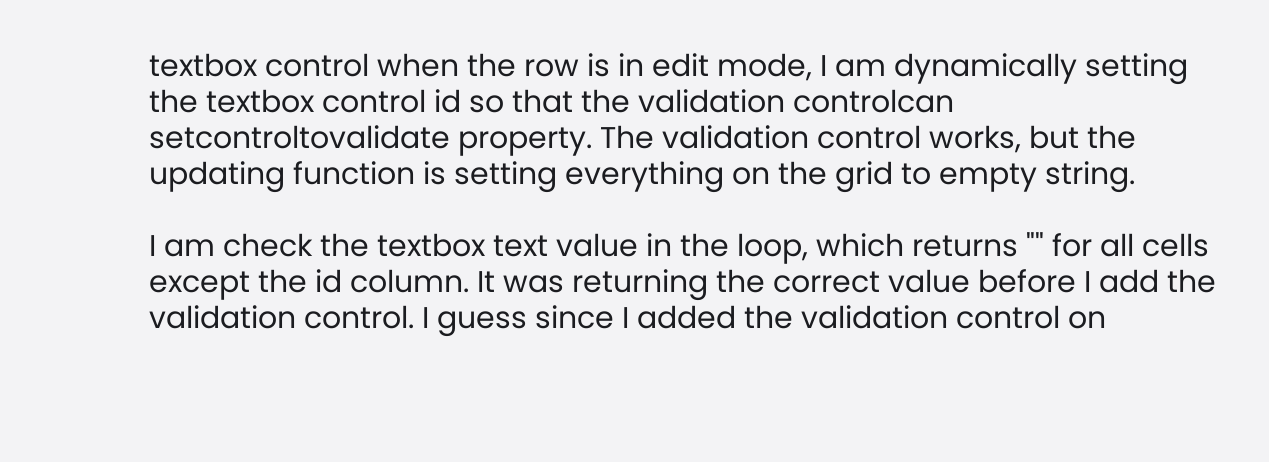textbox control when the row is in edit mode, I am dynamically setting the textbox control id so that the validation controlcan setcontroltovalidate property. The validation control works, but the updating function is setting everything on the grid to empty string.

I am check the textbox text value in the loop, which returns "" for all cells except the id column. It was returning the correct value before I add the validation control. I guess since I added the validation control on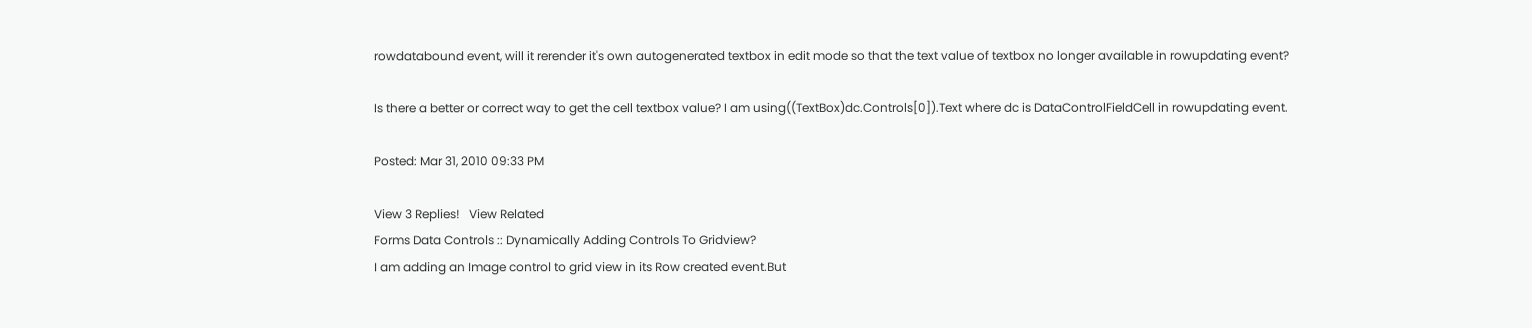rowdatabound event, will it rerender it's own autogenerated textbox in edit mode so that the text value of textbox no longer available in rowupdating event?

Is there a better or correct way to get the cell textbox value? I am using((TextBox)dc.Controls[0]).Text where dc is DataControlFieldCell in rowupdating event.

Posted: Mar 31, 2010 09:33 PM

View 3 Replies!   View Related
Forms Data Controls :: Dynamically Adding Controls To Gridview?
I am adding an Image control to grid view in its Row created event.But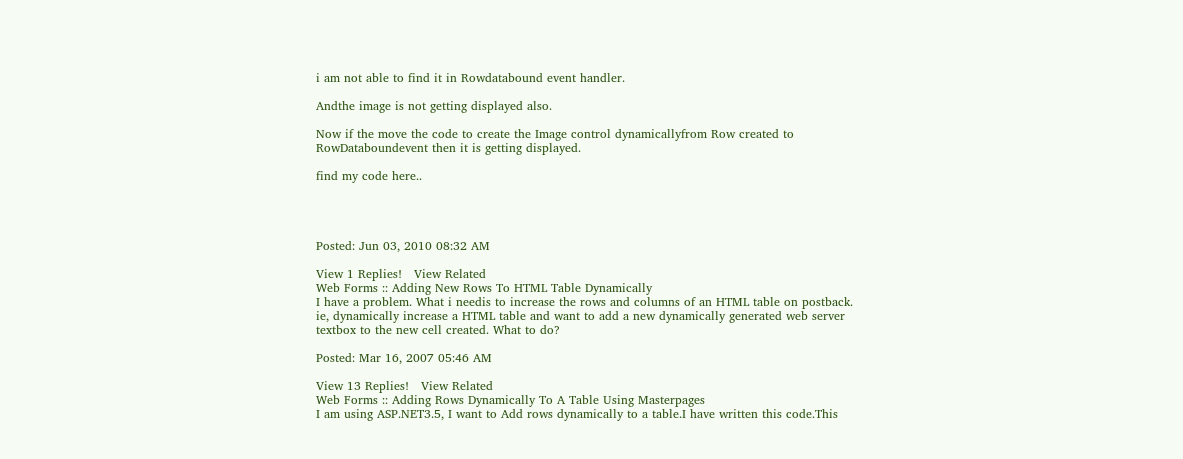i am not able to find it in Rowdatabound event handler.

Andthe image is not getting displayed also.

Now if the move the code to create the Image control dynamicallyfrom Row created to RowDataboundevent then it is getting displayed.

find my code here..




Posted: Jun 03, 2010 08:32 AM

View 1 Replies!   View Related
Web Forms :: Adding New Rows To HTML Table Dynamically
I have a problem. What i needis to increase the rows and columns of an HTML table on postback. ie, dynamically increase a HTML table and want to add a new dynamically generated web server textbox to the new cell created. What to do?

Posted: Mar 16, 2007 05:46 AM

View 13 Replies!   View Related
Web Forms :: Adding Rows Dynamically To A Table Using Masterpages
I am using ASP.NET3.5, I want to Add rows dynamically to a table.I have written this code.This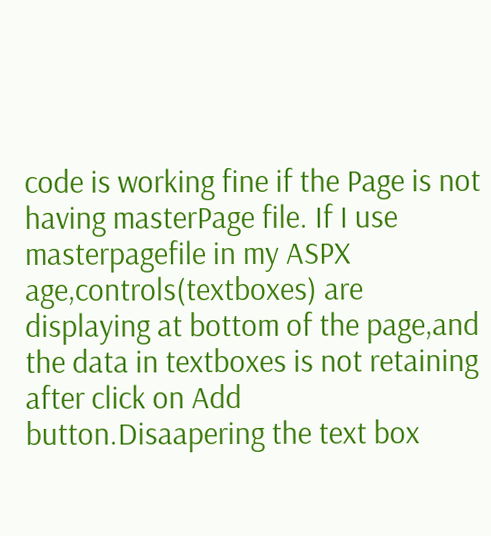code is working fine if the Page is not having masterPage file. If I use masterpagefile in my ASPX age,controls(textboxes) are displaying at bottom of the page,and the data in textboxes is not retaining after click on Add button.Disaapering the text box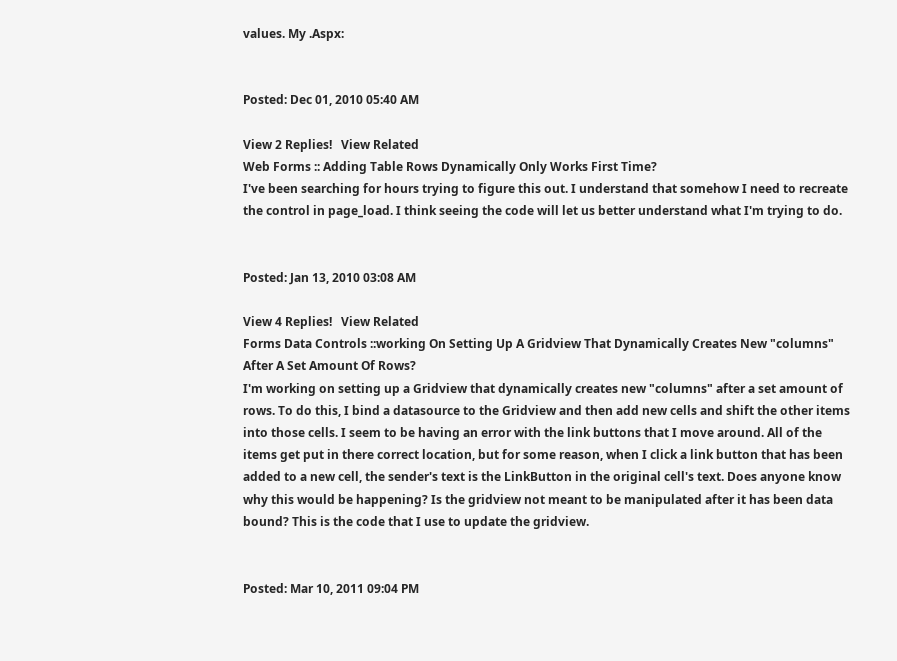values. My .Aspx:


Posted: Dec 01, 2010 05:40 AM

View 2 Replies!   View Related
Web Forms :: Adding Table Rows Dynamically Only Works First Time?
I've been searching for hours trying to figure this out. I understand that somehow I need to recreate the control in page_load. I think seeing the code will let us better understand what I'm trying to do.


Posted: Jan 13, 2010 03:08 AM

View 4 Replies!   View Related
Forms Data Controls ::working On Setting Up A Gridview That Dynamically Creates New "columns" After A Set Amount Of Rows?
I'm working on setting up a Gridview that dynamically creates new "columns" after a set amount of rows. To do this, I bind a datasource to the Gridview and then add new cells and shift the other items into those cells. I seem to be having an error with the link buttons that I move around. All of the items get put in there correct location, but for some reason, when I click a link button that has been added to a new cell, the sender's text is the LinkButton in the original cell's text. Does anyone know why this would be happening? Is the gridview not meant to be manipulated after it has been data bound? This is the code that I use to update the gridview.


Posted: Mar 10, 2011 09:04 PM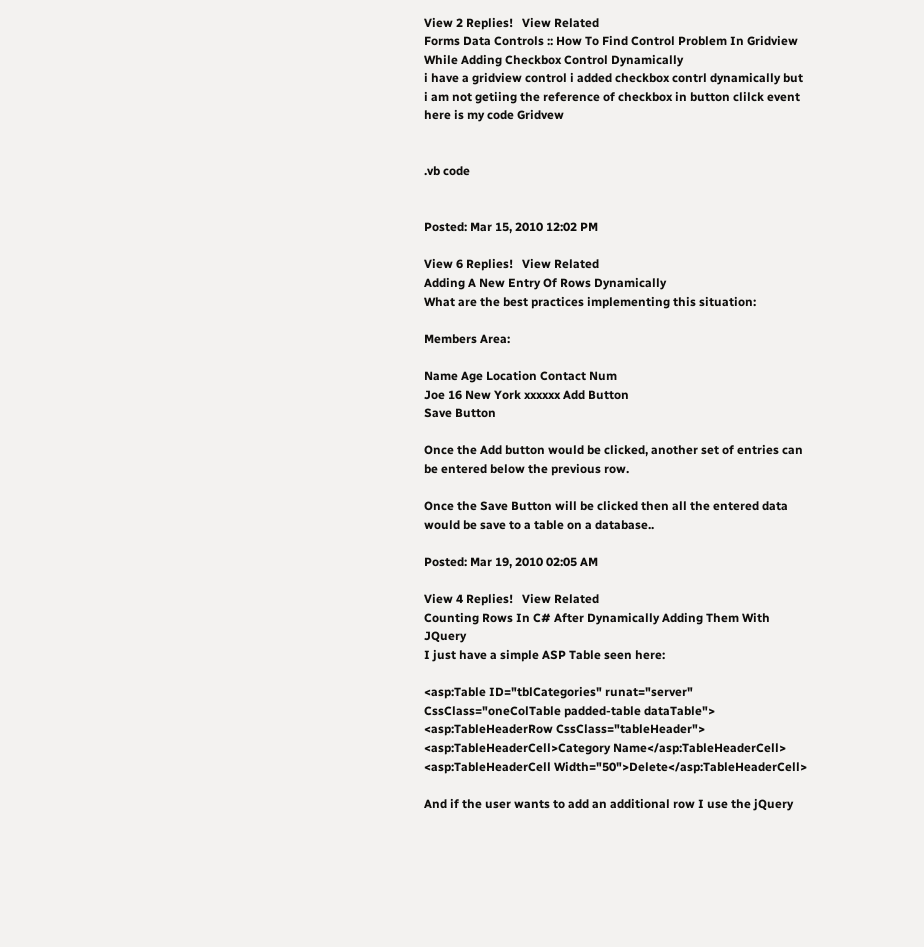View 2 Replies!   View Related
Forms Data Controls :: How To Find Control Problem In Gridview While Adding Checkbox Control Dynamically
i have a gridview control i added checkbox contrl dynamically but i am not getiing the reference of checkbox in button clilck event here is my code Gridvew


.vb code


Posted: Mar 15, 2010 12:02 PM

View 6 Replies!   View Related
Adding A New Entry Of Rows Dynamically
What are the best practices implementing this situation:

Members Area:

Name Age Location Contact Num
Joe 16 New York xxxxxx Add Button
Save Button

Once the Add button would be clicked, another set of entries can be entered below the previous row.

Once the Save Button will be clicked then all the entered data would be save to a table on a database..

Posted: Mar 19, 2010 02:05 AM

View 4 Replies!   View Related
Counting Rows In C# After Dynamically Adding Them With JQuery
I just have a simple ASP Table seen here:

<asp:Table ID="tblCategories" runat="server" CssClass="oneColTable padded-table dataTable">
<asp:TableHeaderRow CssClass="tableHeader">
<asp:TableHeaderCell>Category Name</asp:TableHeaderCell>
<asp:TableHeaderCell Width="50">Delete</asp:TableHeaderCell>

And if the user wants to add an additional row I use the jQuery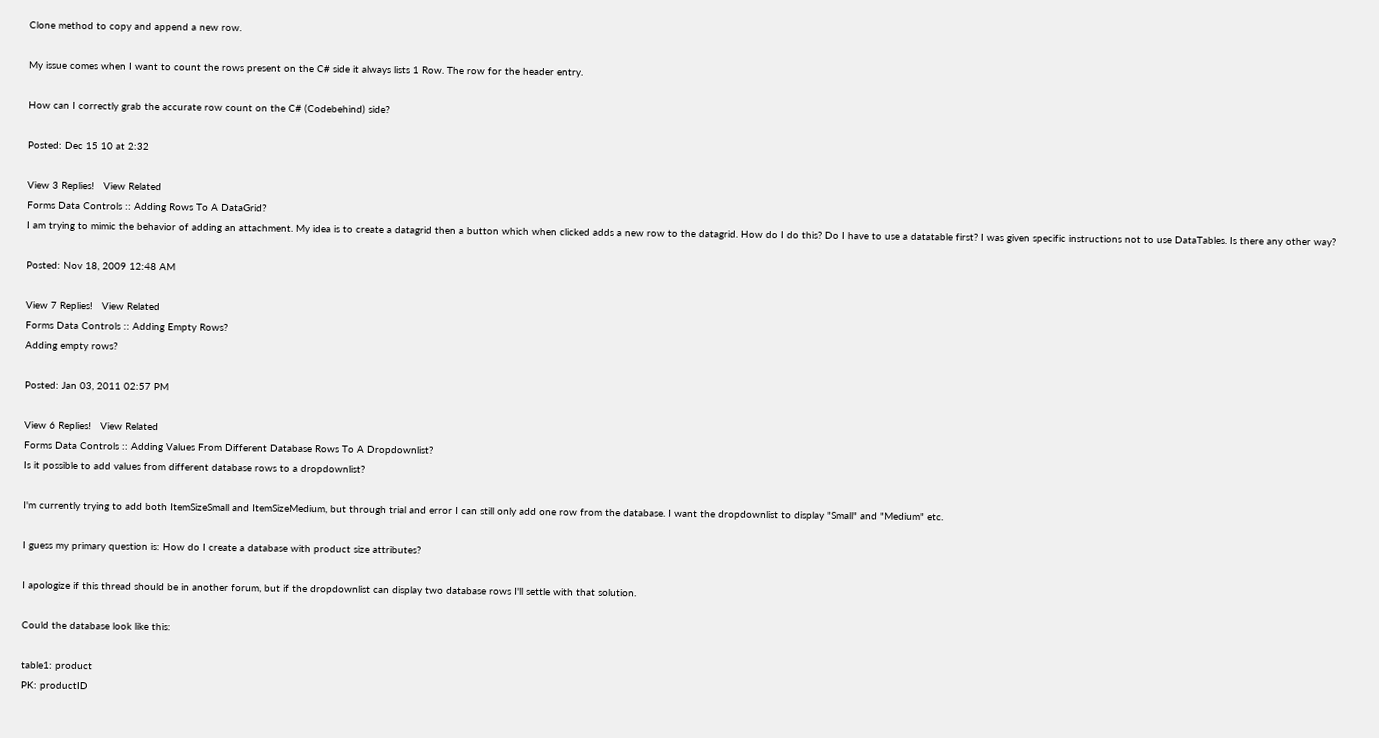Clone method to copy and append a new row.

My issue comes when I want to count the rows present on the C# side it always lists 1 Row. The row for the header entry.

How can I correctly grab the accurate row count on the C# (Codebehind) side?

Posted: Dec 15 10 at 2:32

View 3 Replies!   View Related
Forms Data Controls :: Adding Rows To A DataGrid?
I am trying to mimic the behavior of adding an attachment. My idea is to create a datagrid then a button which when clicked adds a new row to the datagrid. How do I do this? Do I have to use a datatable first? I was given specific instructions not to use DataTables. Is there any other way?

Posted: Nov 18, 2009 12:48 AM

View 7 Replies!   View Related
Forms Data Controls :: Adding Empty Rows?
Adding empty rows?

Posted: Jan 03, 2011 02:57 PM

View 6 Replies!   View Related
Forms Data Controls :: Adding Values From Different Database Rows To A Dropdownlist?
Is it possible to add values from different database rows to a dropdownlist?

I'm currently trying to add both ItemSizeSmall and ItemSizeMedium, but through trial and error I can still only add one row from the database. I want the dropdownlist to display "Small" and "Medium" etc.

I guess my primary question is: How do I create a database with product size attributes?

I apologize if this thread should be in another forum, but if the dropdownlist can display two database rows I'll settle with that solution.

Could the database look like this:

table1: product
PK: productID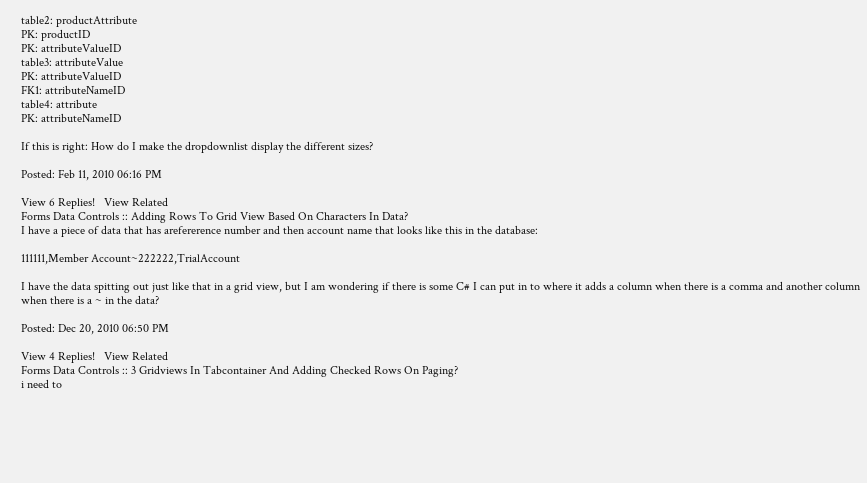table2: productAttribute
PK: productID
PK: attributeValueID
table3: attributeValue
PK: attributeValueID
FK1: attributeNameID
table4: attribute
PK: attributeNameID

If this is right: How do I make the dropdownlist display the different sizes?

Posted: Feb 11, 2010 06:16 PM

View 6 Replies!   View Related
Forms Data Controls :: Adding Rows To Grid View Based On Characters In Data?
I have a piece of data that has arefererence number and then account name that looks like this in the database:

111111,Member Account~222222,TrialAccount

I have the data spitting out just like that in a grid view, but I am wondering if there is some C# I can put in to where it adds a column when there is a comma and another column when there is a ~ in the data?

Posted: Dec 20, 2010 06:50 PM

View 4 Replies!   View Related
Forms Data Controls :: 3 Gridviews In Tabcontainer And Adding Checked Rows On Paging?
i need to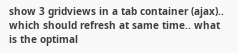show 3 gridviews in a tab container (ajax).. which should refresh at same time.. what is the optimal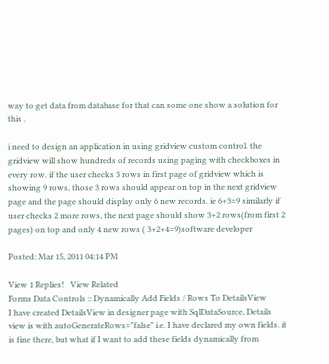way to get data from database for that can some one show a solution for this .

i need to design an application in using gridview custom control. the gridview will show hundreds of records using paging with checkboxes in every row. if the user checks 3 rows in first page of gridview which is showing 9 rows, those 3 rows should appear on top in the next gridview page and the page should display only 6 new records. ie 6+3=9 similarly if user checks 2 more rows, the next page should show 3+2 rows(from first 2 pages) on top and only 4 new rows ( 3+2+4=9)software developer

Posted: Mar 15, 2011 04:14 PM

View 1 Replies!   View Related
Forms Data Controls :: Dynamically Add Fields / Rows To DetailsView
I have created DetailsView in designer page with SqlDataSource, Details view is with autoGenerateRows="false" i.e. I have declared my own fields. it is fine there, but what if I want to add these fields dynamically from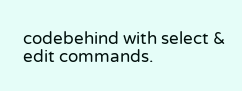codebehind with select & edit commands.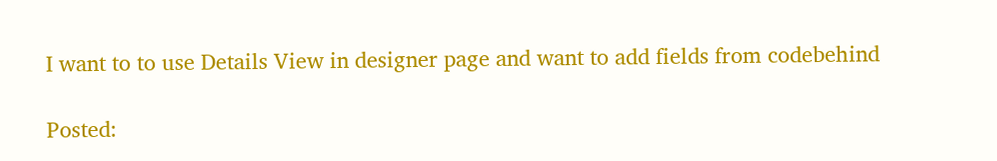I want to to use Details View in designer page and want to add fields from codebehind

Posted: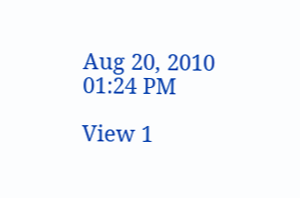Aug 20, 2010 01:24 PM

View 1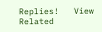Replies!   View Related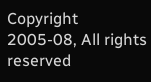Copyright 2005-08, All rights reserved